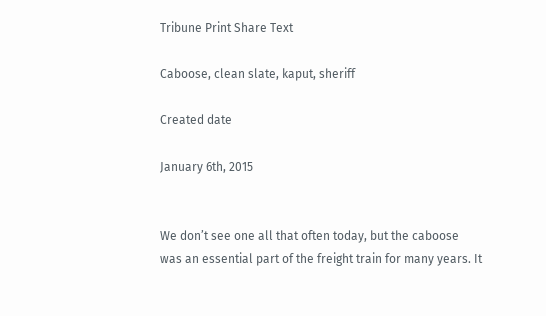Tribune Print Share Text

Caboose, clean slate, kaput, sheriff

Created date

January 6th, 2015


We don’t see one all that often today, but the caboose was an essential part of the freight train for many years. It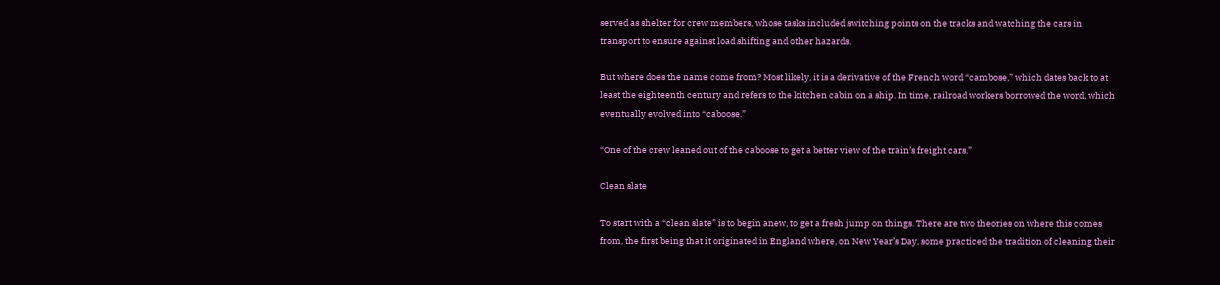served as shelter for crew members, whose tasks included switching points on the tracks and watching the cars in transport to ensure against load shifting and other hazards.

But where does the name come from? Most likely, it is a derivative of the French word “cambose,” which dates back to at least the eighteenth century and refers to the kitchen cabin on a ship. In time, railroad workers borrowed the word, which eventually evolved into “caboose.”

“One of the crew leaned out of the caboose to get a better view of the train’s freight cars.”

Clean slate

To start with a “clean slate” is to begin anew, to get a fresh jump on things. There are two theories on where this comes from, the first being that it originated in England where, on New Year’s Day, some practiced the tradition of cleaning their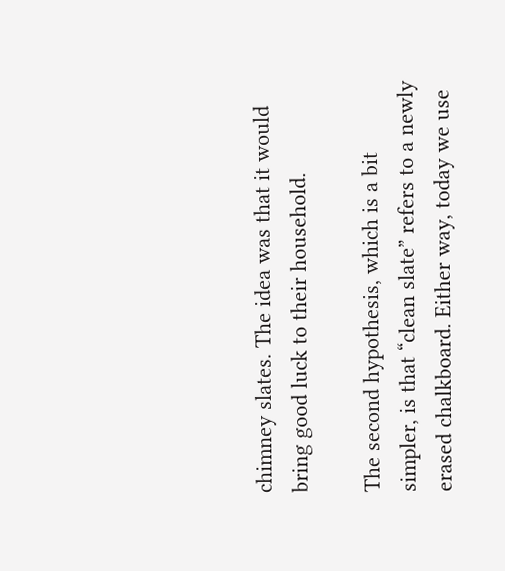chimney slates. The idea was that it would bring good luck to their household.

The second hypothesis, which is a bit simpler, is that “clean slate” refers to a newly erased chalkboard. Either way, today we use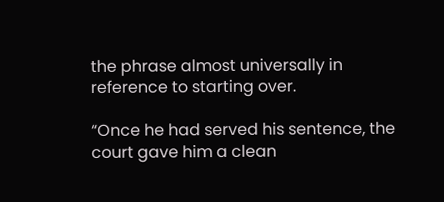the phrase almost universally in reference to starting over.

“Once he had served his sentence, the court gave him a clean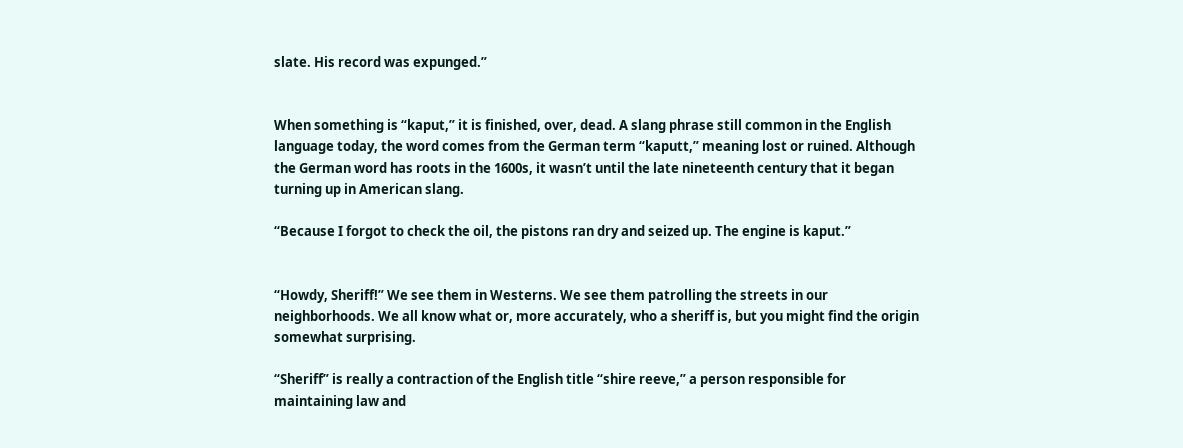slate. His record was expunged.”


When something is “kaput,” it is finished, over, dead. A slang phrase still common in the English language today, the word comes from the German term “kaputt,” meaning lost or ruined. Although the German word has roots in the 1600s, it wasn’t until the late nineteenth century that it began turning up in American slang.

“Because I forgot to check the oil, the pistons ran dry and seized up. The engine is kaput.”


“Howdy, Sheriff!” We see them in Westerns. We see them patrolling the streets in our neighborhoods. We all know what or, more accurately, who a sheriff is, but you might find the origin somewhat surprising.

“Sheriff” is really a contraction of the English title “shire reeve,” a person responsible for maintaining law and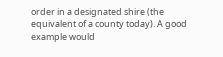order in a designated shire (the equivalent of a county today). A good example would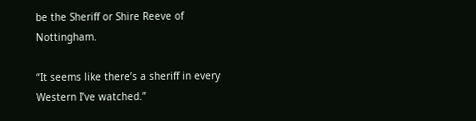be the Sheriff or Shire Reeve of Nottingham.

“It seems like there’s a sheriff in every Western I’ve watched.”